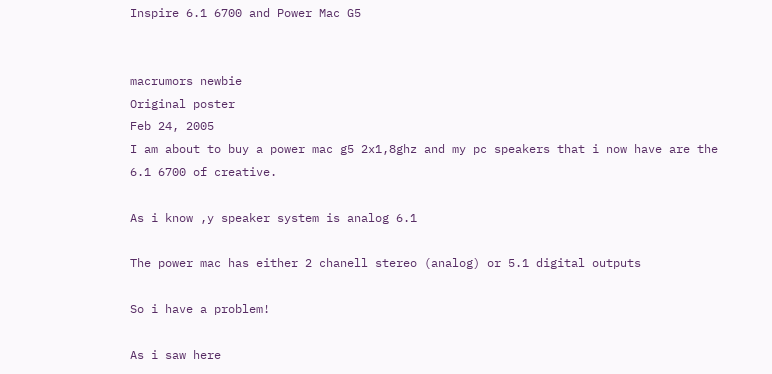Inspire 6.1 6700 and Power Mac G5


macrumors newbie
Original poster
Feb 24, 2005
I am about to buy a power mac g5 2x1,8ghz and my pc speakers that i now have are the 6.1 6700 of creative.

As i know ,y speaker system is analog 6.1

The power mac has either 2 chanell stereo (analog) or 5.1 digital outputs

So i have a problem!

As i saw here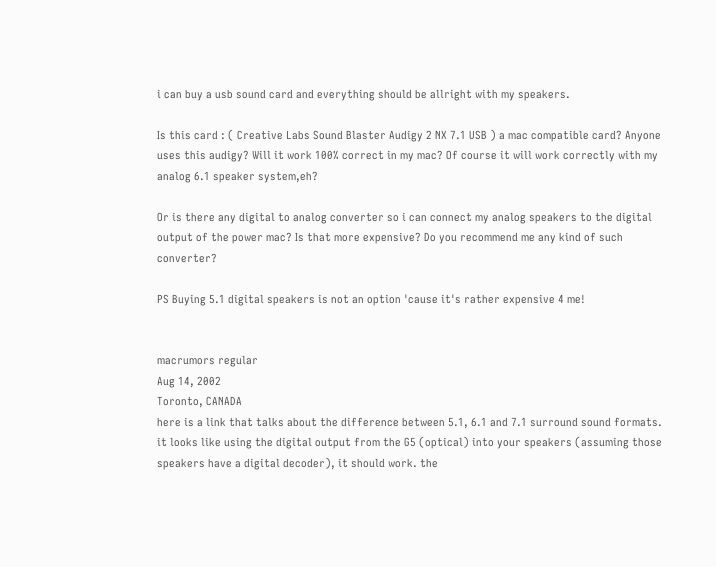i can buy a usb sound card and everything should be allright with my speakers.

Is this card : ( Creative Labs Sound Blaster Audigy 2 NX 7.1 USB ) a mac compatible card? Anyone uses this audigy? Will it work 100% correct in my mac? Of course it will work correctly with my analog 6.1 speaker system,eh?

Or is there any digital to analog converter so i can connect my analog speakers to the digital output of the power mac? Is that more expensive? Do you recommend me any kind of such converter?

PS Buying 5.1 digital speakers is not an option 'cause it's rather expensive 4 me!


macrumors regular
Aug 14, 2002
Toronto, CANADA
here is a link that talks about the difference between 5.1, 6.1 and 7.1 surround sound formats. it looks like using the digital output from the G5 (optical) into your speakers (assuming those speakers have a digital decoder), it should work. the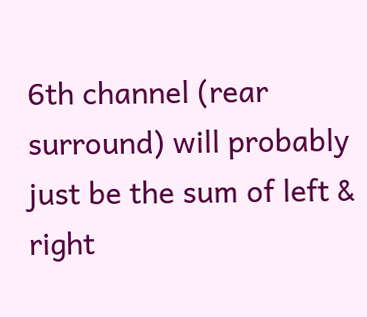6th channel (rear surround) will probably just be the sum of left & right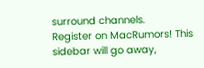surround channels.
Register on MacRumors! This sidebar will go away,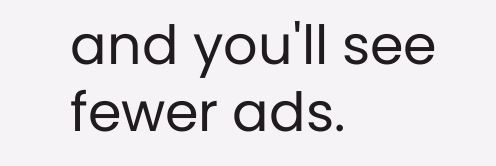and you'll see fewer ads.